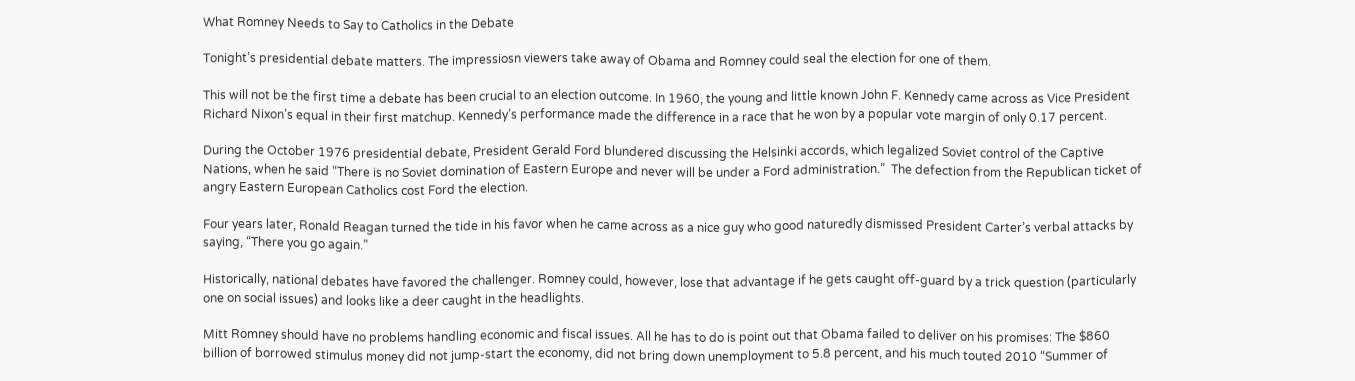What Romney Needs to Say to Catholics in the Debate

Tonight’s presidential debate matters. The impressiosn viewers take away of Obama and Romney could seal the election for one of them.

This will not be the first time a debate has been crucial to an election outcome. In 1960, the young and little known John F. Kennedy came across as Vice President Richard Nixon’s equal in their first matchup. Kennedy’s performance made the difference in a race that he won by a popular vote margin of only 0.17 percent.

During the October 1976 presidential debate, President Gerald Ford blundered discussing the Helsinki accords, which legalized Soviet control of the Captive Nations, when he said “There is no Soviet domination of Eastern Europe and never will be under a Ford administration.”  The defection from the Republican ticket of angry Eastern European Catholics cost Ford the election.

Four years later, Ronald Reagan turned the tide in his favor when he came across as a nice guy who good naturedly dismissed President Carter’s verbal attacks by saying, “There you go again.”

Historically, national debates have favored the challenger. Romney could, however, lose that advantage if he gets caught off-guard by a trick question (particularly one on social issues) and looks like a deer caught in the headlights.

Mitt Romney should have no problems handling economic and fiscal issues. All he has to do is point out that Obama failed to deliver on his promises: The $860 billion of borrowed stimulus money did not jump-start the economy, did not bring down unemployment to 5.8 percent, and his much touted 2010 “Summer of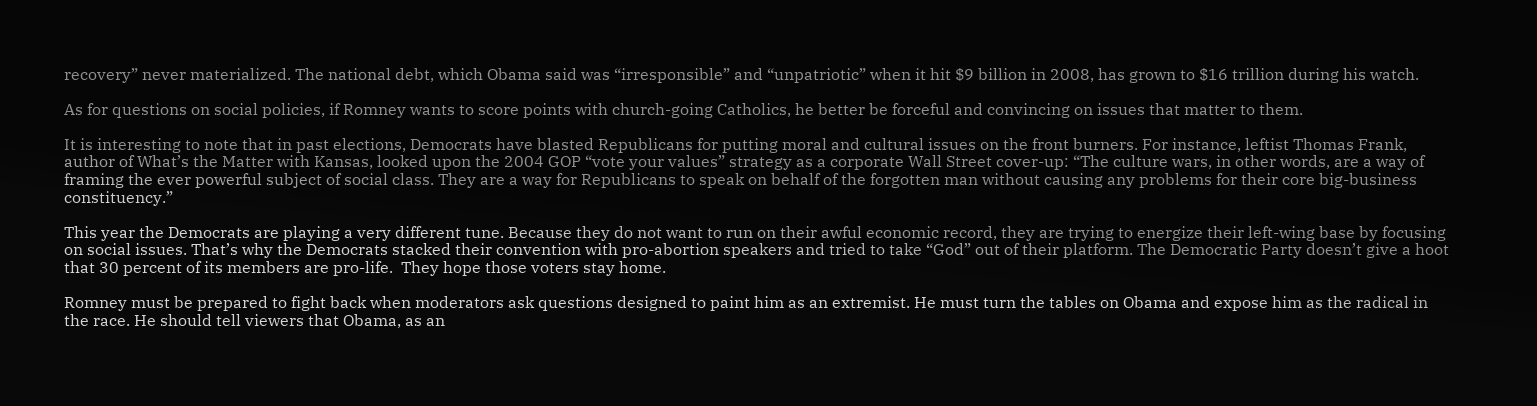recovery” never materialized. The national debt, which Obama said was “irresponsible” and “unpatriotic” when it hit $9 billion in 2008, has grown to $16 trillion during his watch.

As for questions on social policies, if Romney wants to score points with church-going Catholics, he better be forceful and convincing on issues that matter to them.

It is interesting to note that in past elections, Democrats have blasted Republicans for putting moral and cultural issues on the front burners. For instance, leftist Thomas Frank, author of What’s the Matter with Kansas, looked upon the 2004 GOP “vote your values” strategy as a corporate Wall Street cover-up: “The culture wars, in other words, are a way of framing the ever powerful subject of social class. They are a way for Republicans to speak on behalf of the forgotten man without causing any problems for their core big-business constituency.”

This year the Democrats are playing a very different tune. Because they do not want to run on their awful economic record, they are trying to energize their left-wing base by focusing on social issues. That’s why the Democrats stacked their convention with pro-abortion speakers and tried to take “God” out of their platform. The Democratic Party doesn’t give a hoot that 30 percent of its members are pro-life.  They hope those voters stay home.

Romney must be prepared to fight back when moderators ask questions designed to paint him as an extremist. He must turn the tables on Obama and expose him as the radical in the race. He should tell viewers that Obama, as an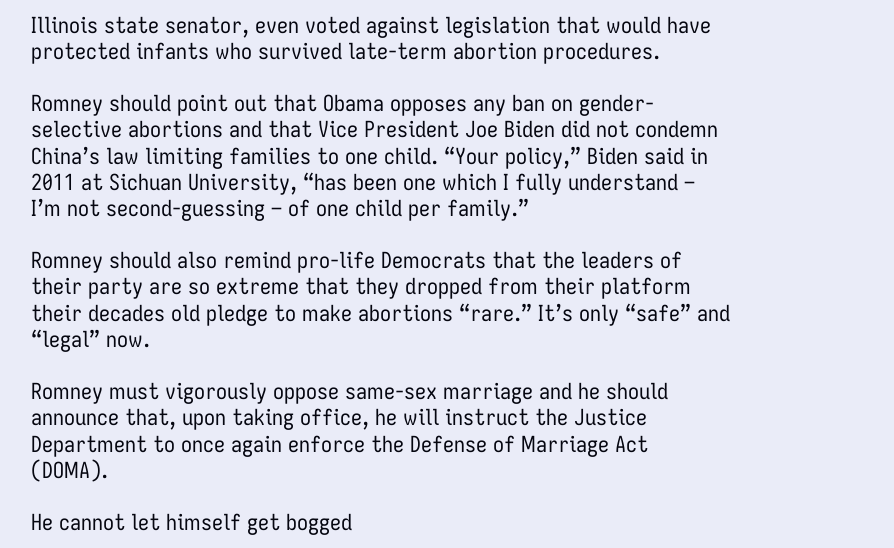Illinois state senator, even voted against legislation that would have protected infants who survived late-term abortion procedures.

Romney should point out that Obama opposes any ban on gender-selective abortions and that Vice President Joe Biden did not condemn China’s law limiting families to one child. “Your policy,” Biden said in 2011 at Sichuan University, “has been one which I fully understand – I’m not second-guessing – of one child per family.”

Romney should also remind pro-life Democrats that the leaders of their party are so extreme that they dropped from their platform their decades old pledge to make abortions “rare.” It’s only “safe” and “legal” now.

Romney must vigorously oppose same-sex marriage and he should announce that, upon taking office, he will instruct the Justice Department to once again enforce the Defense of Marriage Act (DOMA).

He cannot let himself get bogged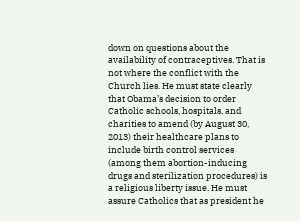down on questions about the availability of contraceptives. That is not where the conflict with the Church lies. He must state clearly that Obama’s decision to order Catholic schools, hospitals, and charities to amend (by August 30, 2013) their healthcare plans to include birth control services (among them abortion-inducing drugs and sterilization procedures) is a religious liberty issue. He must assure Catholics that as president he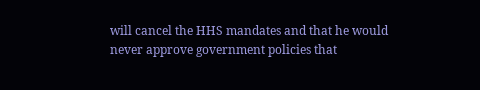will cancel the HHS mandates and that he would never approve government policies that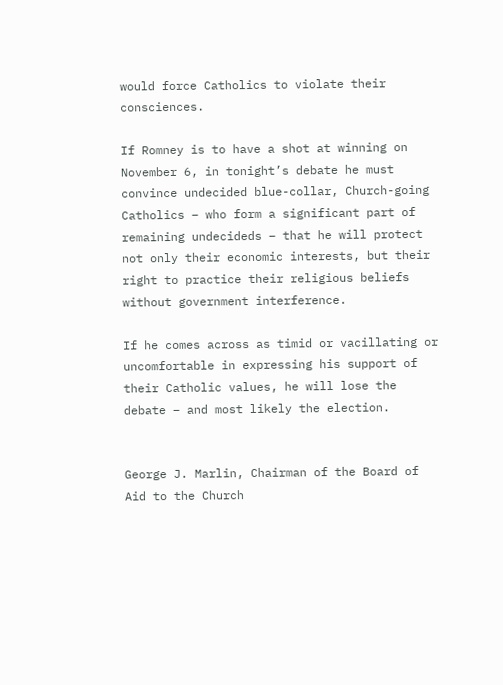would force Catholics to violate their consciences.

If Romney is to have a shot at winning on November 6, in tonight’s debate he must convince undecided blue-collar, Church-going Catholics – who form a significant part of remaining undecideds – that he will protect not only their economic interests, but their right to practice their religious beliefs without government interference.

If he comes across as timid or vacillating or uncomfortable in expressing his support of their Catholic values, he will lose the debate – and most likely the election.


George J. Marlin, Chairman of the Board of Aid to the Church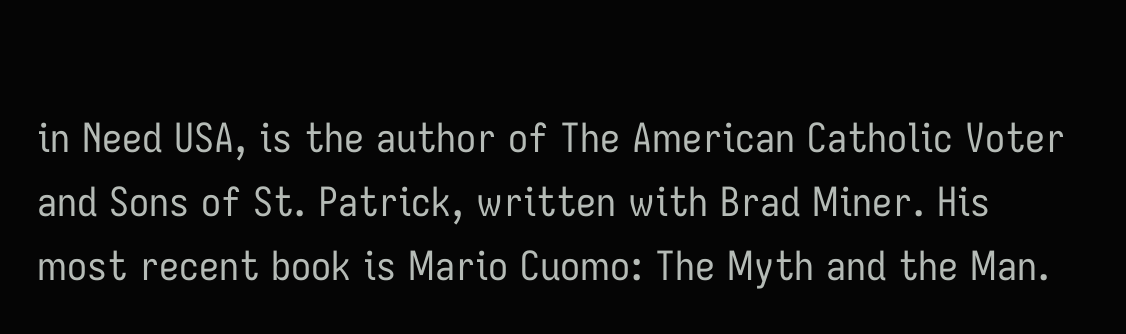in Need USA, is the author of The American Catholic Voter and Sons of St. Patrick, written with Brad Miner. His most recent book is Mario Cuomo: The Myth and the Man.